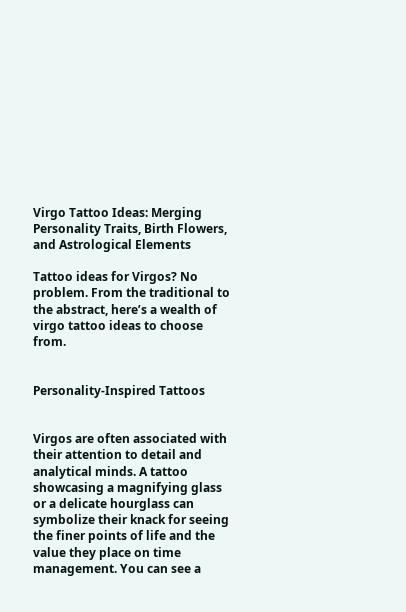Virgo Tattoo Ideas: Merging Personality Traits, Birth Flowers, and Astrological Elements

Tattoo ideas for Virgos? No problem. From the traditional to the abstract, here’s a wealth of virgo tattoo ideas to choose from.


Personality-Inspired Tattoos


Virgos are often associated with their attention to detail and analytical minds. A tattoo showcasing a magnifying glass or a delicate hourglass can symbolize their knack for seeing the finer points of life and the value they place on time management. You can see a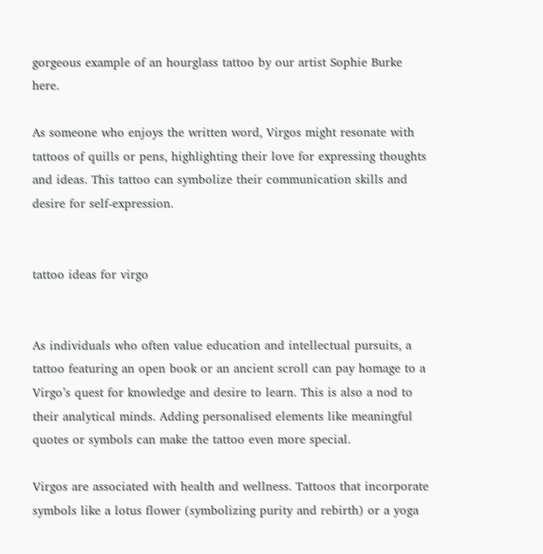gorgeous example of an hourglass tattoo by our artist Sophie Burke here.

As someone who enjoys the written word, Virgos might resonate with tattoos of quills or pens, highlighting their love for expressing thoughts and ideas. This tattoo can symbolize their communication skills and desire for self-expression.


tattoo ideas for virgo


As individuals who often value education and intellectual pursuits, a tattoo featuring an open book or an ancient scroll can pay homage to a Virgo’s quest for knowledge and desire to learn. This is also a nod to their analytical minds. Adding personalised elements like meaningful quotes or symbols can make the tattoo even more special.

Virgos are associated with health and wellness. Tattoos that incorporate symbols like a lotus flower (symbolizing purity and rebirth) or a yoga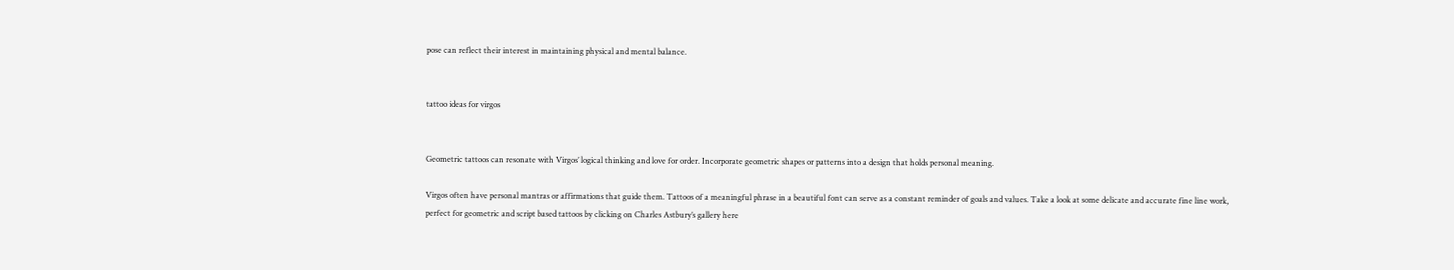pose can reflect their interest in maintaining physical and mental balance.


tattoo ideas for virgos


Geometric tattoos can resonate with Virgos’ logical thinking and love for order. Incorporate geometric shapes or patterns into a design that holds personal meaning.

Virgos often have personal mantras or affirmations that guide them. Tattoos of a meaningful phrase in a beautiful font can serve as a constant reminder of goals and values. Take a look at some delicate and accurate fine line work, perfect for geometric and script based tattoos by clicking on Charles Astbury’s gallery here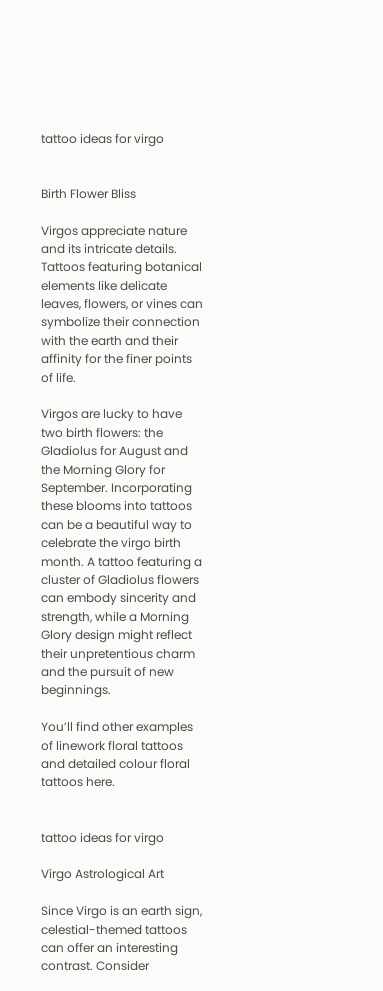tattoo ideas for virgo


Birth Flower Bliss

Virgos appreciate nature and its intricate details. Tattoos featuring botanical elements like delicate leaves, flowers, or vines can symbolize their connection with the earth and their affinity for the finer points of life.

Virgos are lucky to have two birth flowers: the Gladiolus for August and the Morning Glory for September. Incorporating these blooms into tattoos can be a beautiful way to celebrate the virgo birth month. A tattoo featuring a cluster of Gladiolus flowers can embody sincerity and strength, while a Morning Glory design might reflect their unpretentious charm and the pursuit of new beginnings.

You’ll find other examples of linework floral tattoos and detailed colour floral tattoos here.


tattoo ideas for virgo

Virgo Astrological Art

Since Virgo is an earth sign, celestial-themed tattoos can offer an interesting contrast. Consider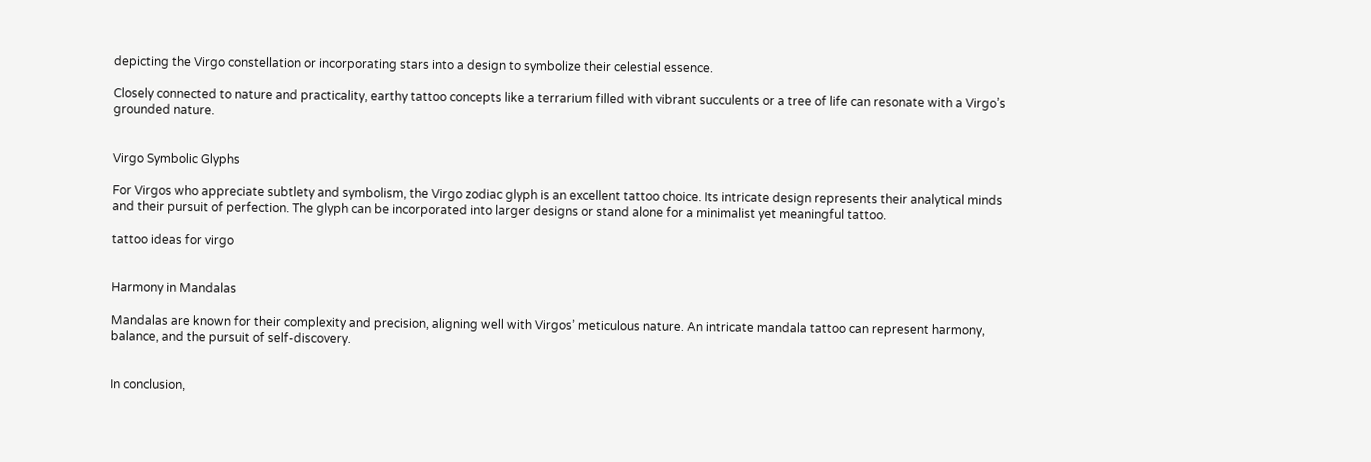depicting the Virgo constellation or incorporating stars into a design to symbolize their celestial essence.

Closely connected to nature and practicality, earthy tattoo concepts like a terrarium filled with vibrant succulents or a tree of life can resonate with a Virgo’s grounded nature.


Virgo Symbolic Glyphs

For Virgos who appreciate subtlety and symbolism, the Virgo zodiac glyph is an excellent tattoo choice. Its intricate design represents their analytical minds and their pursuit of perfection. The glyph can be incorporated into larger designs or stand alone for a minimalist yet meaningful tattoo.

tattoo ideas for virgo


Harmony in Mandalas

Mandalas are known for their complexity and precision, aligning well with Virgos’ meticulous nature. An intricate mandala tattoo can represent harmony, balance, and the pursuit of self-discovery.


In conclusion,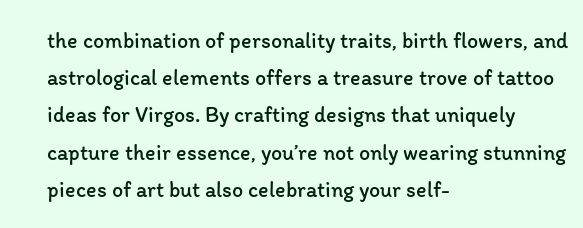the combination of personality traits, birth flowers, and astrological elements offers a treasure trove of tattoo ideas for Virgos. By crafting designs that uniquely capture their essence, you’re not only wearing stunning pieces of art but also celebrating your self-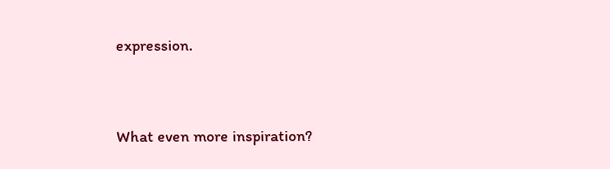expression.


What even more inspiration?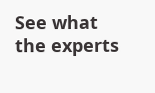See what the experts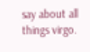say about all things virgo.